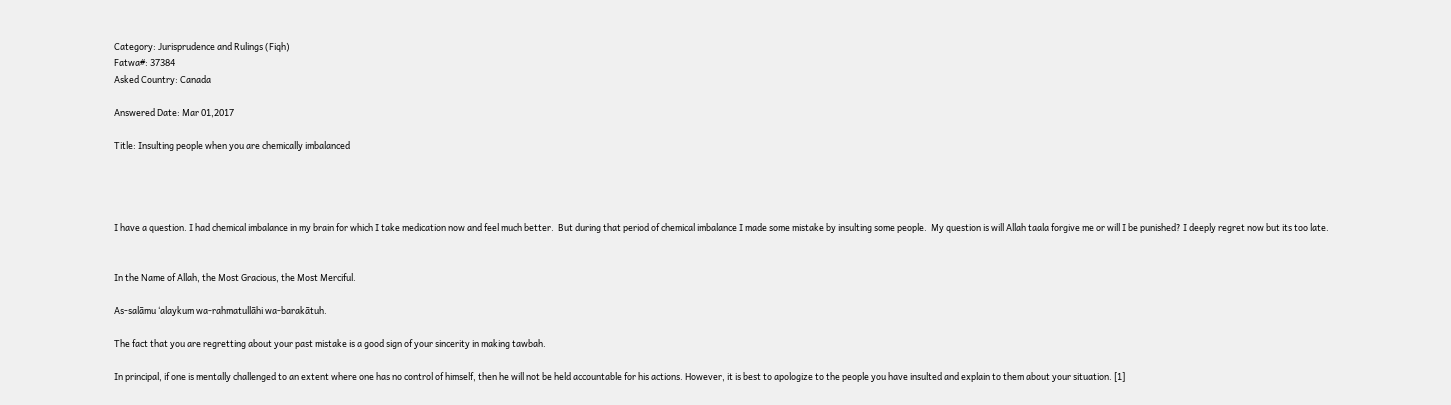Category: Jurisprudence and Rulings (Fiqh)
Fatwa#: 37384
Asked Country: Canada

Answered Date: Mar 01,2017

Title: Insulting people when you are chemically imbalanced




I have a question. I had chemical imbalance in my brain for which I take medication now and feel much better.  But during that period of chemical imbalance I made some mistake by insulting some people.  My question is will Allah taala forgive me or will I be punished? I deeply regret now but its too late.


In the Name of Allah, the Most Gracious, the Most Merciful.

As-salāmu ‘alaykum wa-rahmatullāhi wa-barakātuh.

The fact that you are regretting about your past mistake is a good sign of your sincerity in making tawbah.

In principal, if one is mentally challenged to an extent where one has no control of himself, then he will not be held accountable for his actions. However, it is best to apologize to the people you have insulted and explain to them about your situation. [1]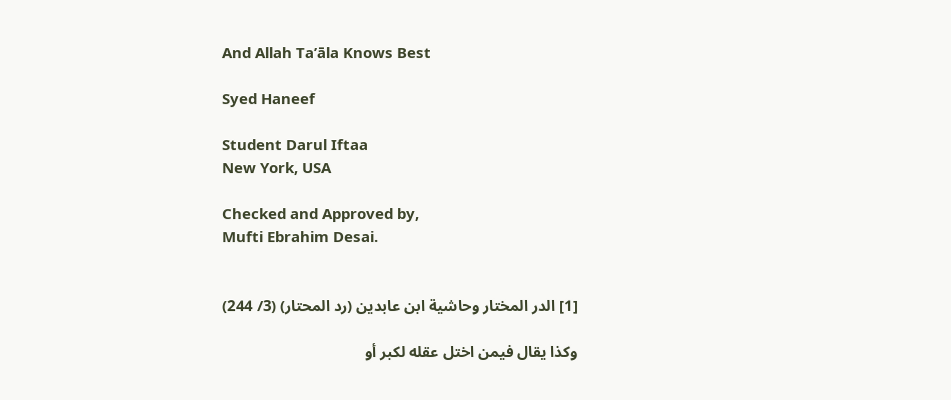And Allah Ta’āla Knows Best

Syed Haneef

Student Darul Iftaa
New York, USA

Checked and Approved by,
Mufti Ebrahim Desai.


[1] الدر المختار وحاشية ابن عابدين (رد المحتار) (3/ 244)

وكذا يقال فيمن اختل عقله لكبر أو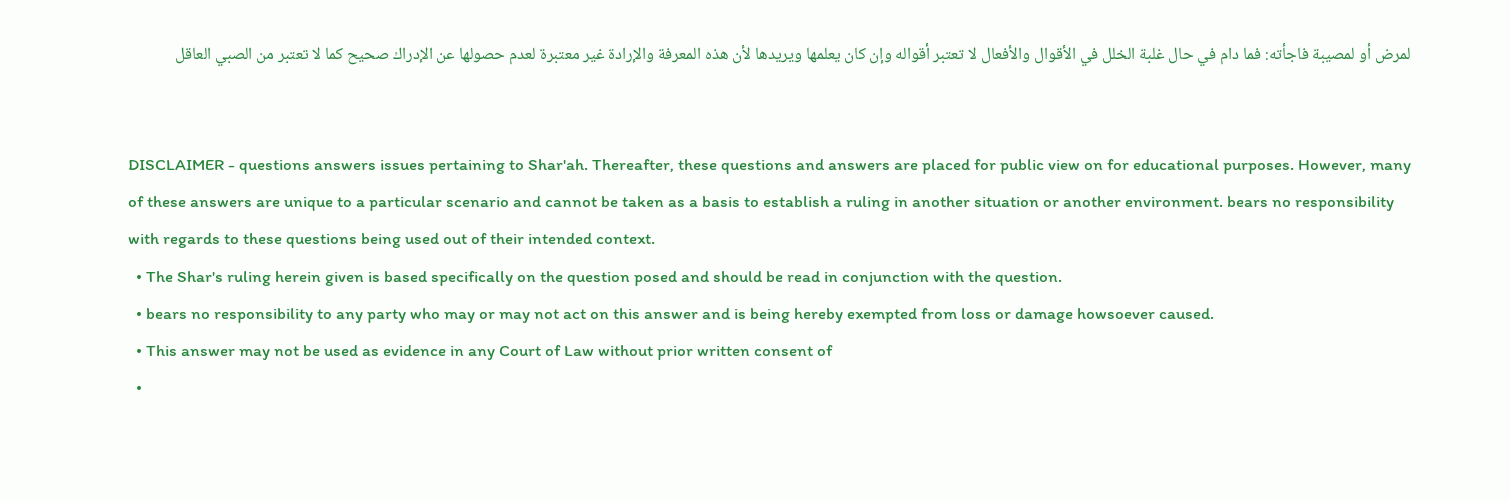لمرض أو لمصيبة فاجأته: فما دام في حال غلبة الخلل في الأقوال والأفعال لا تعتبر أقواله وإن كان يعلمها ويريدها لأن هذه المعرفة والإرادة غير معتبرة لعدم حصولها عن الإدراك صحيح كما لا تعتبر من الصبي العاقل


DISCLAIMER - questions answers issues pertaining to Shar'ah. Thereafter, these questions and answers are placed for public view on for educational purposes. However, many of these answers are unique to a particular scenario and cannot be taken as a basis to establish a ruling in another situation or another environment. bears no responsibility with regards to these questions being used out of their intended context.
  • The Shar's ruling herein given is based specifically on the question posed and should be read in conjunction with the question.
  • bears no responsibility to any party who may or may not act on this answer and is being hereby exempted from loss or damage howsoever caused.
  • This answer may not be used as evidence in any Court of Law without prior written consent of
  •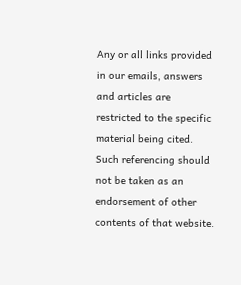Any or all links provided in our emails, answers and articles are restricted to the specific material being cited. Such referencing should not be taken as an endorsement of other contents of that website.